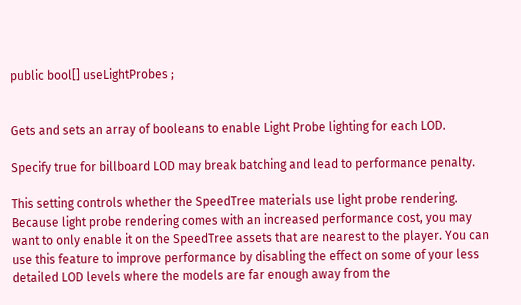public bool[] useLightProbes ;


Gets and sets an array of booleans to enable Light Probe lighting for each LOD.

Specify true for billboard LOD may break batching and lead to performance penalty.

This setting controls whether the SpeedTree materials use light probe rendering. Because light probe rendering comes with an increased performance cost, you may want to only enable it on the SpeedTree assets that are nearest to the player. You can use this feature to improve performance by disabling the effect on some of your less detailed LOD levels where the models are far enough away from the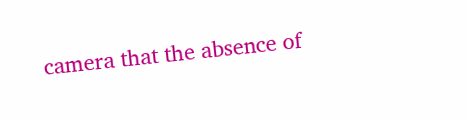camera that the absence of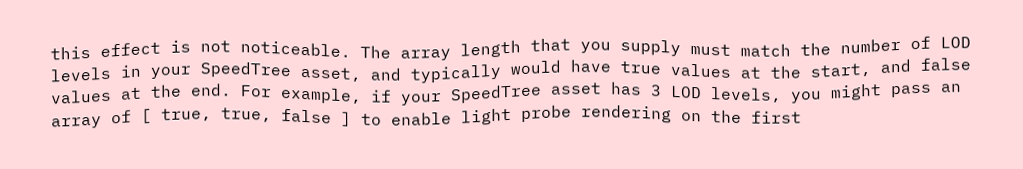this effect is not noticeable. The array length that you supply must match the number of LOD levels in your SpeedTree asset, and typically would have true values at the start, and false values at the end. For example, if your SpeedTree asset has 3 LOD levels, you might pass an array of [ true, true, false ] to enable light probe rendering on the first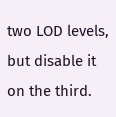two LOD levels, but disable it on the third.